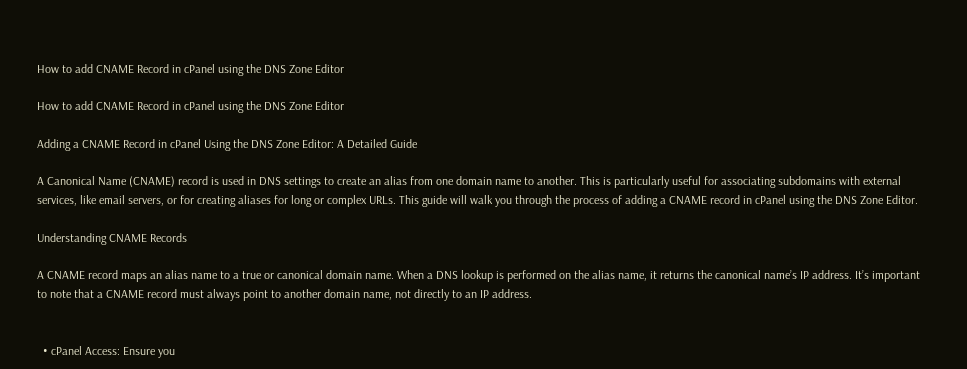How to add CNAME Record in cPanel using the DNS Zone Editor

How to add CNAME Record in cPanel using the DNS Zone Editor

Adding a CNAME Record in cPanel Using the DNS Zone Editor: A Detailed Guide

A Canonical Name (CNAME) record is used in DNS settings to create an alias from one domain name to another. This is particularly useful for associating subdomains with external services, like email servers, or for creating aliases for long or complex URLs. This guide will walk you through the process of adding a CNAME record in cPanel using the DNS Zone Editor.

Understanding CNAME Records

A CNAME record maps an alias name to a true or canonical domain name. When a DNS lookup is performed on the alias name, it returns the canonical name’s IP address. It’s important to note that a CNAME record must always point to another domain name, not directly to an IP address.


  • cPanel Access: Ensure you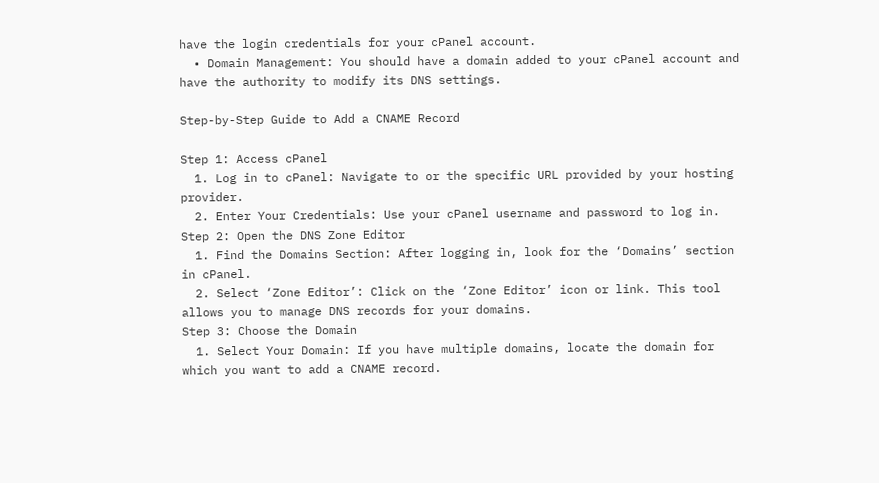have the login credentials for your cPanel account.
  • Domain Management: You should have a domain added to your cPanel account and have the authority to modify its DNS settings.

Step-by-Step Guide to Add a CNAME Record

Step 1: Access cPanel
  1. Log in to cPanel: Navigate to or the specific URL provided by your hosting provider.
  2. Enter Your Credentials: Use your cPanel username and password to log in.
Step 2: Open the DNS Zone Editor
  1. Find the Domains Section: After logging in, look for the ‘Domains’ section in cPanel.
  2. Select ‘Zone Editor’: Click on the ‘Zone Editor’ icon or link. This tool allows you to manage DNS records for your domains.
Step 3: Choose the Domain
  1. Select Your Domain: If you have multiple domains, locate the domain for which you want to add a CNAME record.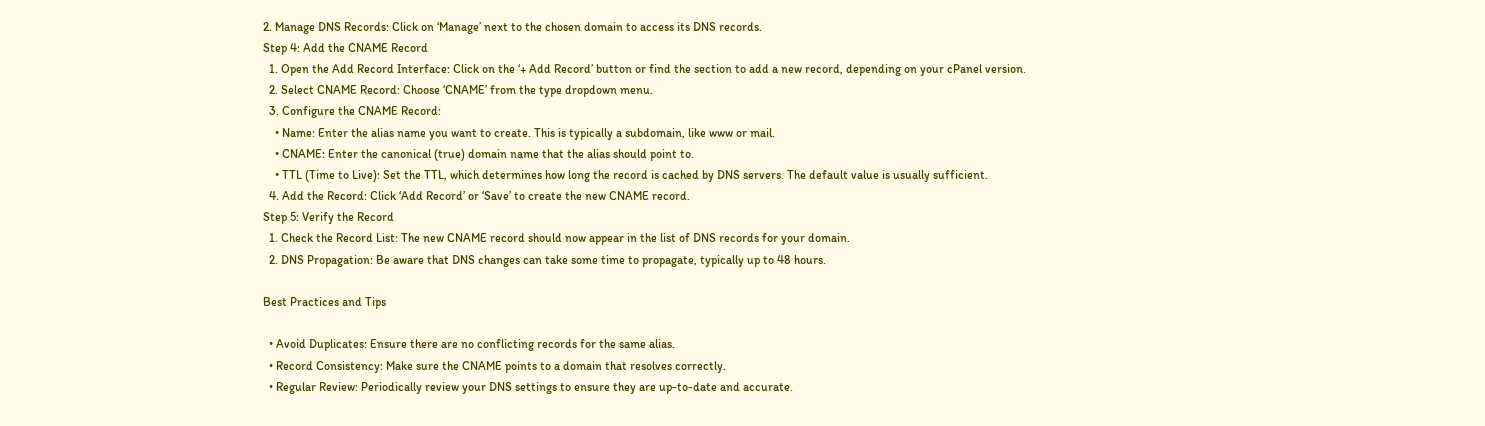2. Manage DNS Records: Click on ‘Manage’ next to the chosen domain to access its DNS records.
Step 4: Add the CNAME Record
  1. Open the Add Record Interface: Click on the ‘+ Add Record’ button or find the section to add a new record, depending on your cPanel version.
  2. Select CNAME Record: Choose ‘CNAME’ from the type dropdown menu.
  3. Configure the CNAME Record:
    • Name: Enter the alias name you want to create. This is typically a subdomain, like www or mail.
    • CNAME: Enter the canonical (true) domain name that the alias should point to.
    • TTL (Time to Live): Set the TTL, which determines how long the record is cached by DNS servers. The default value is usually sufficient.
  4. Add the Record: Click ‘Add Record’ or ‘Save’ to create the new CNAME record.
Step 5: Verify the Record
  1. Check the Record List: The new CNAME record should now appear in the list of DNS records for your domain.
  2. DNS Propagation: Be aware that DNS changes can take some time to propagate, typically up to 48 hours.

Best Practices and Tips

  • Avoid Duplicates: Ensure there are no conflicting records for the same alias.
  • Record Consistency: Make sure the CNAME points to a domain that resolves correctly.
  • Regular Review: Periodically review your DNS settings to ensure they are up-to-date and accurate.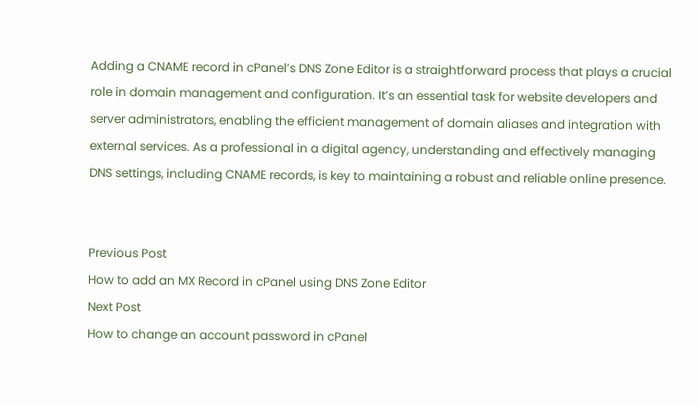Adding a CNAME record in cPanel’s DNS Zone Editor is a straightforward process that plays a crucial role in domain management and configuration. It’s an essential task for website developers and server administrators, enabling the efficient management of domain aliases and integration with external services. As a professional in a digital agency, understanding and effectively managing DNS settings, including CNAME records, is key to maintaining a robust and reliable online presence.


Previous Post
How to add an MX Record in cPanel using DNS Zone Editor
Next Post
How to change an account password in cPanel